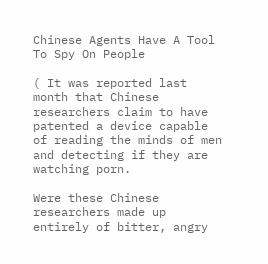Chinese Agents Have A Tool To Spy On People

( It was reported last month that Chinese researchers claim to have patented a device capable of reading the minds of men and detecting if they are watching porn.

Were these Chinese researchers made up entirely of bitter, angry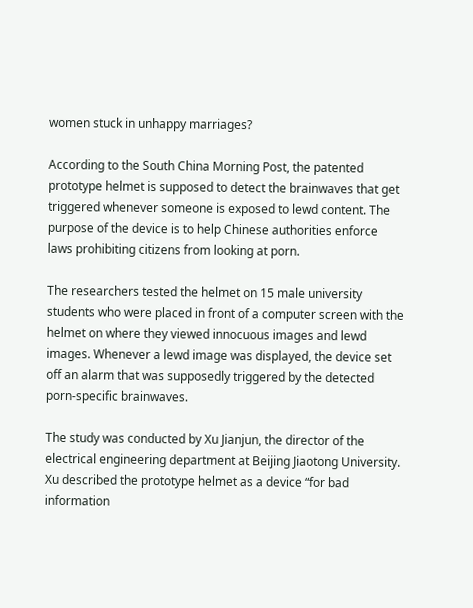women stuck in unhappy marriages?

According to the South China Morning Post, the patented prototype helmet is supposed to detect the brainwaves that get triggered whenever someone is exposed to lewd content. The purpose of the device is to help Chinese authorities enforce laws prohibiting citizens from looking at porn.

The researchers tested the helmet on 15 male university students who were placed in front of a computer screen with the helmet on where they viewed innocuous images and lewd images. Whenever a lewd image was displayed, the device set off an alarm that was supposedly triggered by the detected porn-specific brainwaves.

The study was conducted by Xu Jianjun, the director of the electrical engineering department at Beijing Jiaotong University. Xu described the prototype helmet as a device “for bad information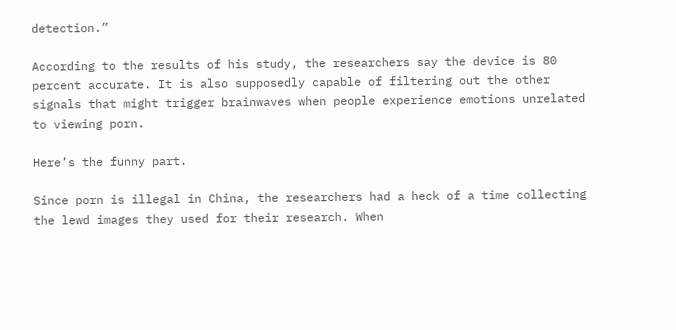detection.”

According to the results of his study, the researchers say the device is 80 percent accurate. It is also supposedly capable of filtering out the other signals that might trigger brainwaves when people experience emotions unrelated to viewing porn.

Here’s the funny part.

Since porn is illegal in China, the researchers had a heck of a time collecting the lewd images they used for their research. When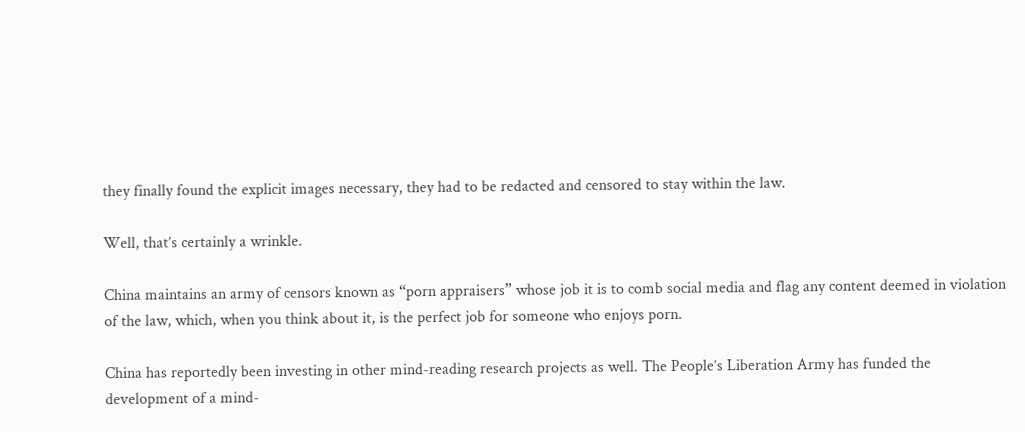they finally found the explicit images necessary, they had to be redacted and censored to stay within the law.

Well, that’s certainly a wrinkle.

China maintains an army of censors known as “porn appraisers” whose job it is to comb social media and flag any content deemed in violation of the law, which, when you think about it, is the perfect job for someone who enjoys porn.

China has reportedly been investing in other mind-reading research projects as well. The People’s Liberation Army has funded the development of a mind-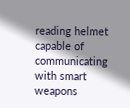reading helmet capable of communicating with smart weapons